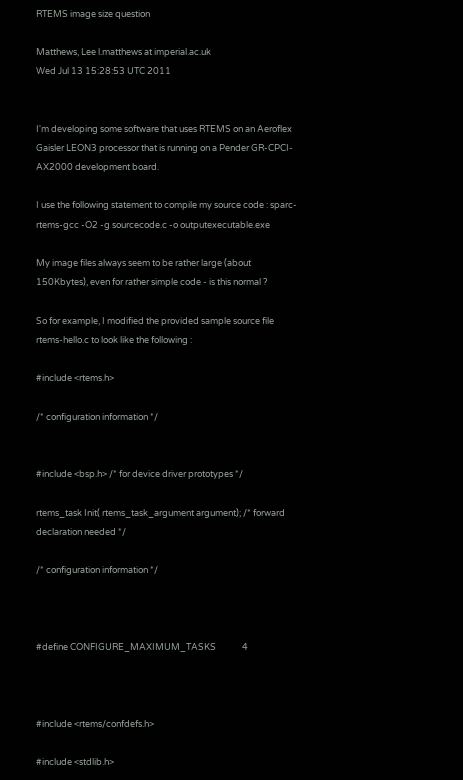RTEMS image size question

Matthews, Lee l.matthews at imperial.ac.uk
Wed Jul 13 15:28:53 UTC 2011


I'm developing some software that uses RTEMS on an Aeroflex Gaisler LEON3 processor that is running on a Pender GR-CPCI-AX2000 development board.

I use the following statement to compile my source code : sparc-rtems-gcc -O2 -g sourcecode.c -o outputexecutable.exe

My image files always seem to be rather large (about 150Kbytes), even for rather simple code - is this normal ?

So for example, I modified the provided sample source file rtems-hello.c to look like the following :

#include <rtems.h>

/* configuration information */


#include <bsp.h> /* for device driver prototypes */

rtems_task Init( rtems_task_argument argument); /* forward declaration needed */

/* configuration information */



#define CONFIGURE_MAXIMUM_TASKS             4



#include <rtems/confdefs.h>

#include <stdlib.h>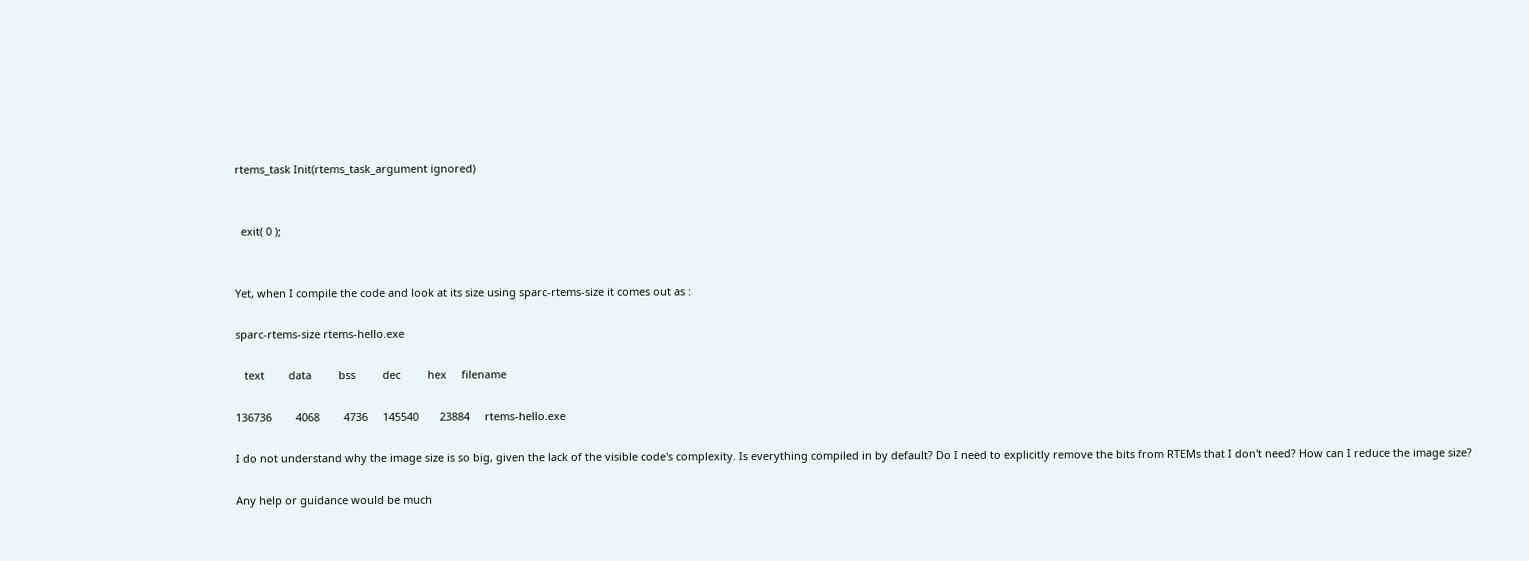rtems_task Init(rtems_task_argument ignored)


  exit( 0 );


Yet, when I compile the code and look at its size using sparc-rtems-size it comes out as :

sparc-rtems-size rtems-hello.exe

   text        data         bss         dec         hex     filename

136736        4068        4736     145540       23884     rtems-hello.exe

I do not understand why the image size is so big, given the lack of the visible code's complexity. Is everything compiled in by default? Do I need to explicitly remove the bits from RTEMs that I don't need? How can I reduce the image size?

Any help or guidance would be much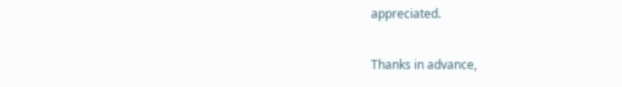appreciated.

Thanks in advance,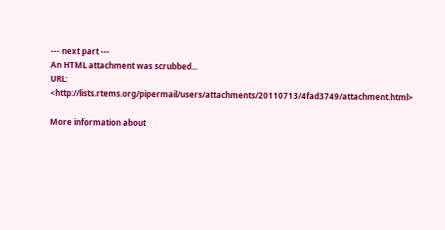--- next part ---
An HTML attachment was scrubbed...
URL: <http://lists.rtems.org/pipermail/users/attachments/20110713/4fad3749/attachment.html>

More information about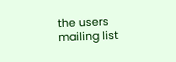the users mailing list